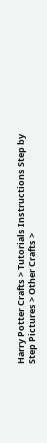Harry Potter Crafts > Tutorials Instructions Step by Step Pictures > Other Crafts >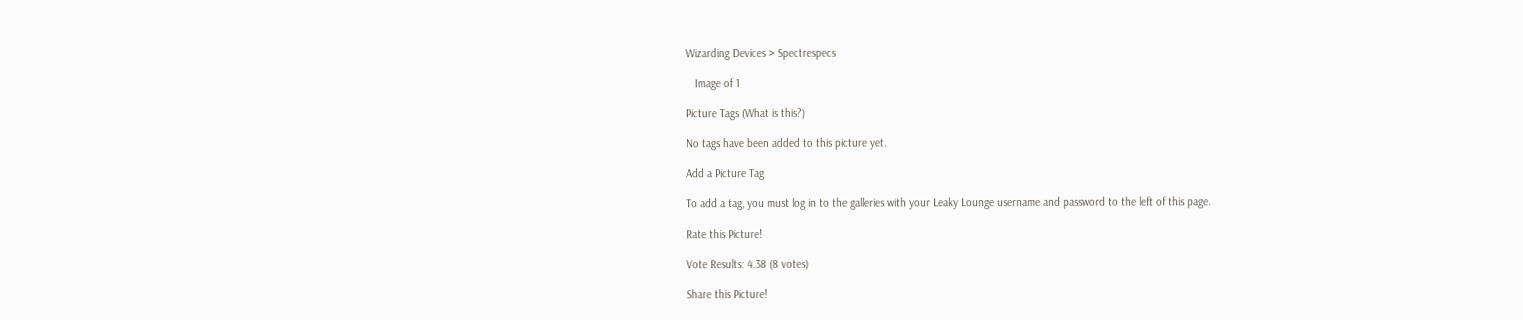Wizarding Devices > Spectrespecs

   Image of 1

Picture Tags (What is this?)

No tags have been added to this picture yet.

Add a Picture Tag

To add a tag, you must log in to the galleries with your Leaky Lounge username and password to the left of this page.

Rate this Picture!

Vote Results: 4.38 (8 votes)

Share this Picture!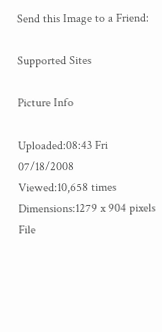Send this Image to a Friend:

Supported Sites

Picture Info

Uploaded:08:43 Fri 07/18/2008
Viewed:10,658 times
Dimensions:1279 x 904 pixels
File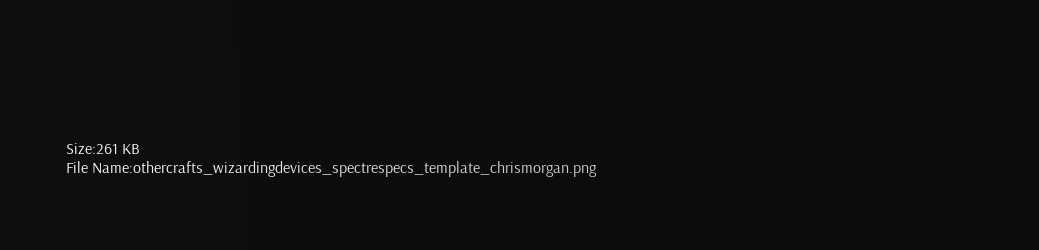Size:261 KB
File Name:othercrafts_wizardingdevices_spectrespecs_template_chrismorgan.png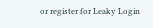or register for Leaky Login